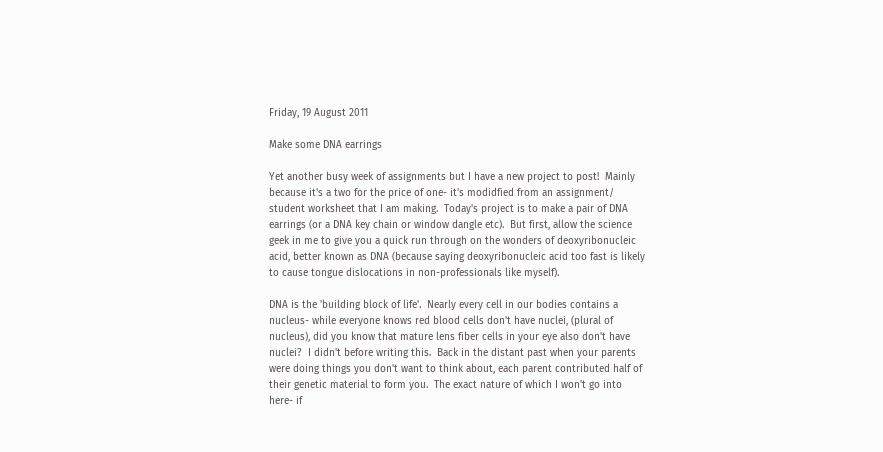Friday, 19 August 2011

Make some DNA earrings

Yet another busy week of assignments but I have a new project to post!  Mainly because it's a two for the price of one- it's modidfied from an assignment/ student worksheet that I am making.  Today's project is to make a pair of DNA earrings (or a DNA key chain or window dangle etc).  But first, allow the science geek in me to give you a quick run through on the wonders of deoxyribonucleic acid, better known as DNA (because saying deoxyribonucleic acid too fast is likely to cause tongue dislocations in non-professionals like myself).

DNA is the 'building block of life'.  Nearly every cell in our bodies contains a nucleus- while everyone knows red blood cells don't have nuclei, (plural of nucleus), did you know that mature lens fiber cells in your eye also don't have nuclei?  I didn't before writing this.  Back in the distant past when your parents were doing things you don't want to think about, each parent contributed half of their genetic material to form you.  The exact nature of which I won't go into here- if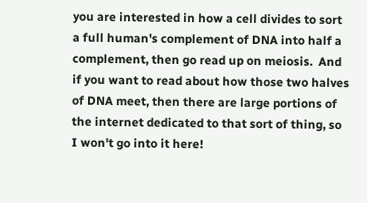you are interested in how a cell divides to sort a full human's complement of DNA into half a complement, then go read up on meiosis.  And if you want to read about how those two halves of DNA meet, then there are large portions of the internet dedicated to that sort of thing, so I won't go into it here!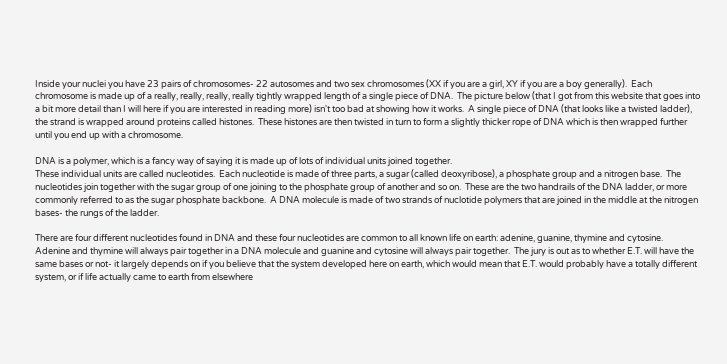Inside your nuclei you have 23 pairs of chromosomes- 22 autosomes and two sex chromosomes (XX if you are a girl, XY if you are a boy generally).  Each chromosome is made up of a really, really, really, really tightly wrapped length of a single piece of DNA.  The picture below (that I got from this website that goes into a bit more detail than I will here if you are interested in reading more) isn't too bad at showing how it works.  A single piece of DNA (that looks like a twisted ladder), the strand is wrapped around proteins called histones.  These histones are then twisted in turn to form a slightly thicker rope of DNA which is then wrapped further until you end up with a chromosome.

DNA is a polymer, which is a fancy way of saying it is made up of lots of individual units joined together.
These individual units are called nucleotides.  Each nucleotide is made of three parts, a sugar (called deoxyribose), a phosphate group and a nitrogen base.  The nucleotides join together with the sugar group of one joining to the phosphate group of another and so on.  These are the two handrails of the DNA ladder, or more commonly referred to as the sugar phosphate backbone.  A DNA molecule is made of two strands of nuclotide polymers that are joined in the middle at the nitrogen bases- the rungs of the ladder.

There are four different nucleotides found in DNA and these four nucleotides are common to all known life on earth: adenine, guanine, thymine and cytosine.  Adenine and thymine will always pair together in a DNA molecule and guanine and cytosine will always pair together.  The jury is out as to whether E.T. will have the same bases or not- it largely depends on if you believe that the system developed here on earth, which would mean that E.T. would probably have a totally different system, or if life actually came to earth from elsewhere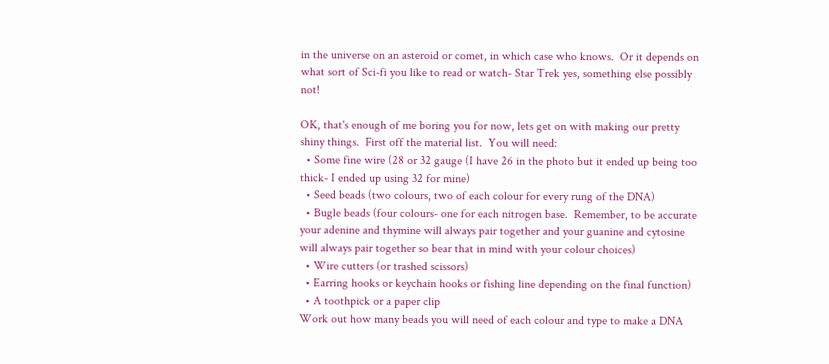in the universe on an asteroid or comet, in which case who knows.  Or it depends on what sort of Sci-fi you like to read or watch- Star Trek yes, something else possibly not!

OK, that's enough of me boring you for now, lets get on with making our pretty shiny things.  First off the material list.  You will need:
  • Some fine wire (28 or 32 gauge (I have 26 in the photo but it ended up being too thick- I ended up using 32 for mine)
  • Seed beads (two colours, two of each colour for every rung of the DNA)
  • Bugle beads (four colours- one for each nitrogen base.  Remember, to be accurate your adenine and thymine will always pair together and your guanine and cytosine will always pair together so bear that in mind with your colour choices)
  • Wire cutters (or trashed scissors)
  • Earring hooks or keychain hooks or fishing line depending on the final function)
  • A toothpick or a paper clip
Work out how many beads you will need of each colour and type to make a DNA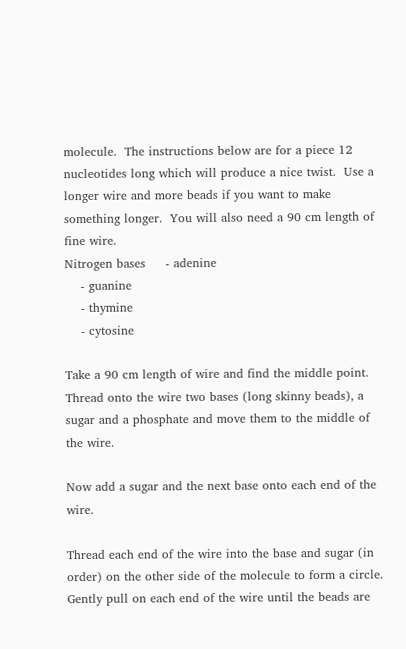molecule.  The instructions below are for a piece 12 nucleotides long which will produce a nice twist.  Use a longer wire and more beads if you want to make something longer.  You will also need a 90 cm length of fine wire.
Nitrogen bases     - adenine
    - guanine
    - thymine
    - cytosine

Take a 90 cm length of wire and find the middle point.  Thread onto the wire two bases (long skinny beads), a sugar and a phosphate and move them to the middle of the wire.

Now add a sugar and the next base onto each end of the wire.

Thread each end of the wire into the base and sugar (in order) on the other side of the molecule to form a circle.  Gently pull on each end of the wire until the beads are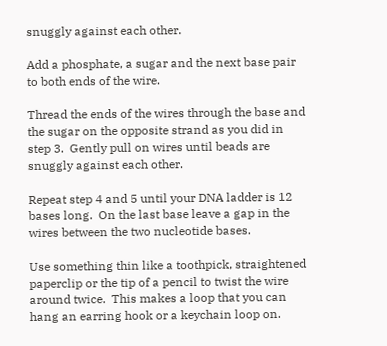snuggly against each other.

Add a phosphate, a sugar and the next base pair to both ends of the wire.

Thread the ends of the wires through the base and the sugar on the opposite strand as you did in step 3.  Gently pull on wires until beads are snuggly against each other.

Repeat step 4 and 5 until your DNA ladder is 12 bases long.  On the last base leave a gap in the wires between the two nucleotide bases.

Use something thin like a toothpick, straightened paperclip or the tip of a pencil to twist the wire around twice.  This makes a loop that you can hang an earring hook or a keychain loop on.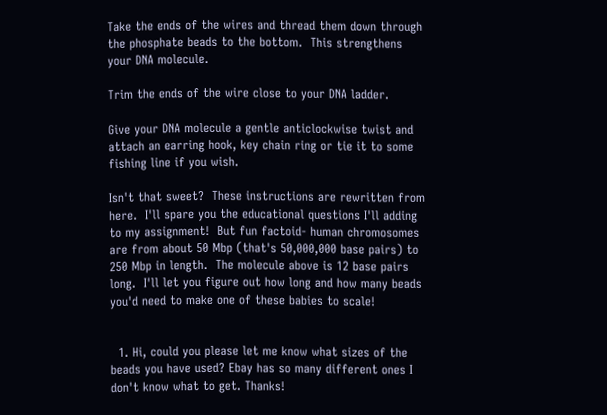Take the ends of the wires and thread them down through the phosphate beads to the bottom.  This strengthens your DNA molecule.

Trim the ends of the wire close to your DNA ladder.

Give your DNA molecule a gentle anticlockwise twist and attach an earring hook, key chain ring or tie it to some fishing line if you wish.

Isn't that sweet?  These instructions are rewritten from here.  I'll spare you the educational questions I'll adding to my assignment!  But fun factoid- human chromosomes are from about 50 Mbp (that's 50,000,000 base pairs) to 250 Mbp in length.  The molecule above is 12 base pairs long.  I'll let you figure out how long and how many beads you'd need to make one of these babies to scale!


  1. Hi, could you please let me know what sizes of the beads you have used? Ebay has so many different ones I don't know what to get. Thanks!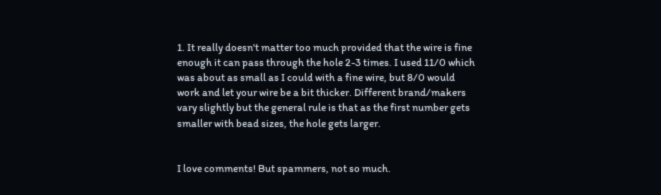1. It really doesn't matter too much provided that the wire is fine enough it can pass through the hole 2-3 times. I used 11/0 which was about as small as I could with a fine wire, but 8/0 would work and let your wire be a bit thicker. Different brand/makers vary slightly but the general rule is that as the first number gets smaller with bead sizes, the hole gets larger.


I love comments! But spammers, not so much.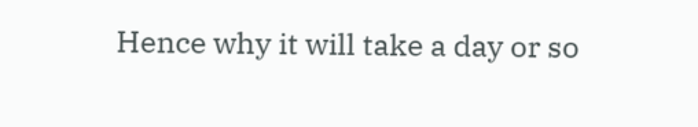Hence why it will take a day or so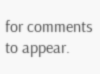for comments to appear.